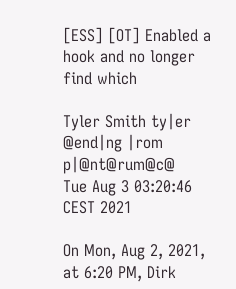[ESS] [OT] Enabled a hook and no longer find which

Tyler Smith ty|er @end|ng |rom p|@nt@rum@c@
Tue Aug 3 03:20:46 CEST 2021

On Mon, Aug 2, 2021, at 6:20 PM, Dirk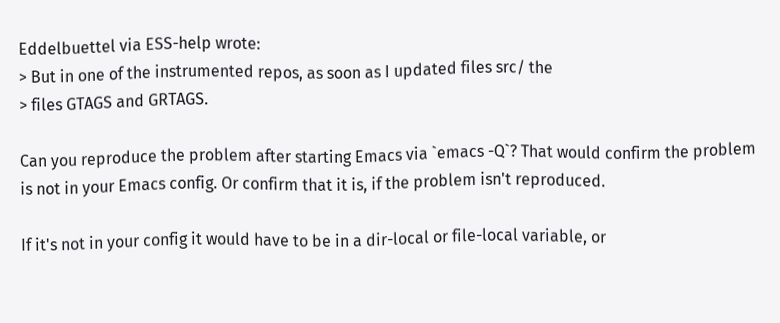Eddelbuettel via ESS-help wrote:
> But in one of the instrumented repos, as soon as I updated files src/ the
> files GTAGS and GRTAGS.

Can you reproduce the problem after starting Emacs via `emacs -Q`? That would confirm the problem is not in your Emacs config. Or confirm that it is, if the problem isn't reproduced.

If it's not in your config it would have to be in a dir-local or file-local variable, or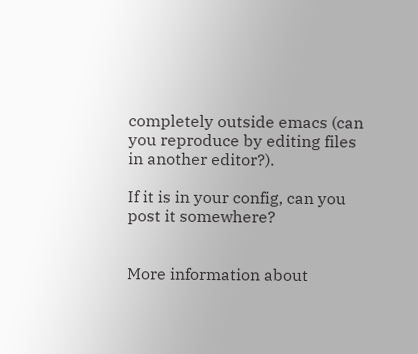completely outside emacs (can you reproduce by editing files in another editor?).

If it is in your config, can you post it somewhere?


More information about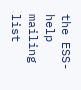the ESS-help mailing list